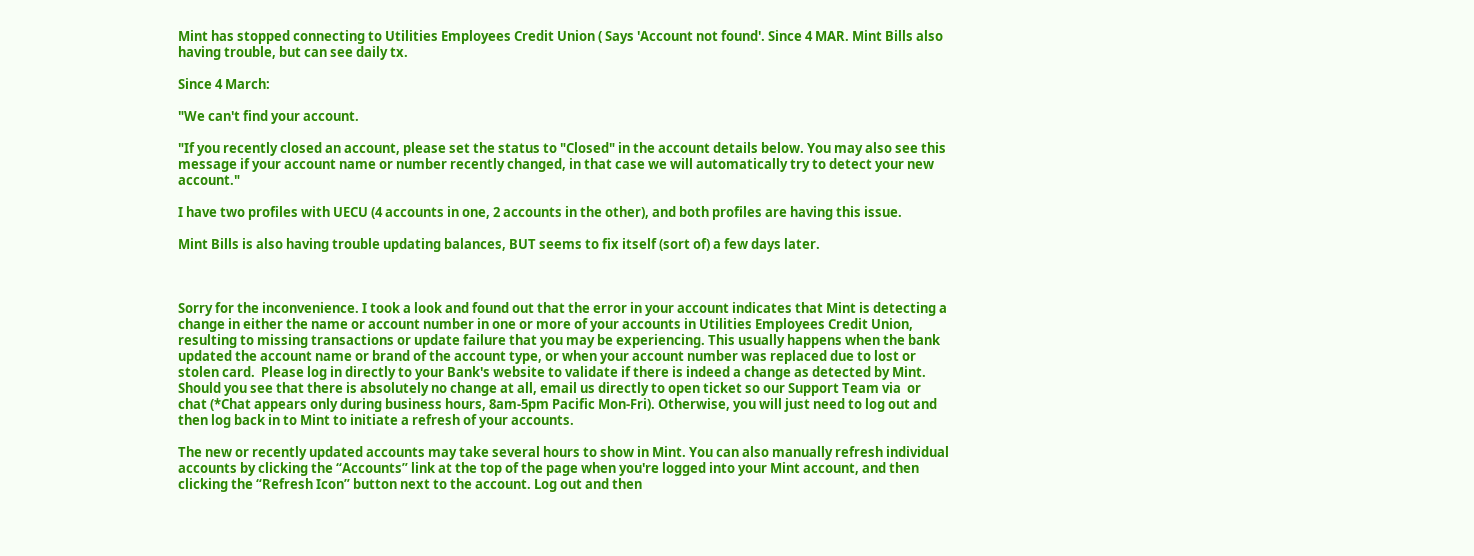Mint has stopped connecting to Utilities Employees Credit Union ( Says 'Account not found'. Since 4 MAR. Mint Bills also having trouble, but can see daily tx.

Since 4 March:

"We can't find your account.

"If you recently closed an account, please set the status to "Closed" in the account details below. You may also see this message if your account name or number recently changed, in that case we will automatically try to detect your new account."

I have two profiles with UECU (4 accounts in one, 2 accounts in the other), and both profiles are having this issue.

Mint Bills is also having trouble updating balances, BUT seems to fix itself (sort of) a few days later.



Sorry for the inconvenience. I took a look and found out that the error in your account indicates that Mint is detecting a change in either the name or account number in one or more of your accounts in Utilities Employees Credit Union, resulting to missing transactions or update failure that you may be experiencing. This usually happens when the bank updated the account name or brand of the account type, or when your account number was replaced due to lost or stolen card.  Please log in directly to your Bank's website to validate if there is indeed a change as detected by Mint.  Should you see that there is absolutely no change at all, email us directly to open ticket so our Support Team via  or chat (*Chat appears only during business hours, 8am-5pm Pacific Mon-Fri). Otherwise, you will just need to log out and then log back in to Mint to initiate a refresh of your accounts.

The new or recently updated accounts may take several hours to show in Mint. You can also manually refresh individual accounts by clicking the “Accounts” link at the top of the page when you're logged into your Mint account, and then clicking the “Refresh Icon” button next to the account. Log out and then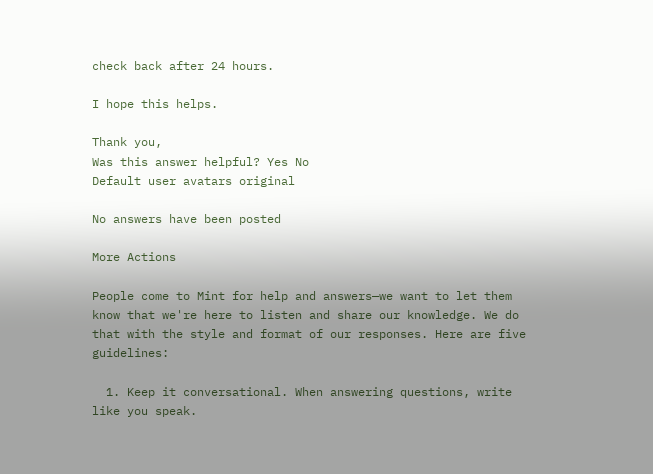check back after 24 hours.

I hope this helps.

Thank you,
Was this answer helpful? Yes No
Default user avatars original

No answers have been posted

More Actions

People come to Mint for help and answers—we want to let them know that we're here to listen and share our knowledge. We do that with the style and format of our responses. Here are five guidelines:

  1. Keep it conversational. When answering questions, write like you speak.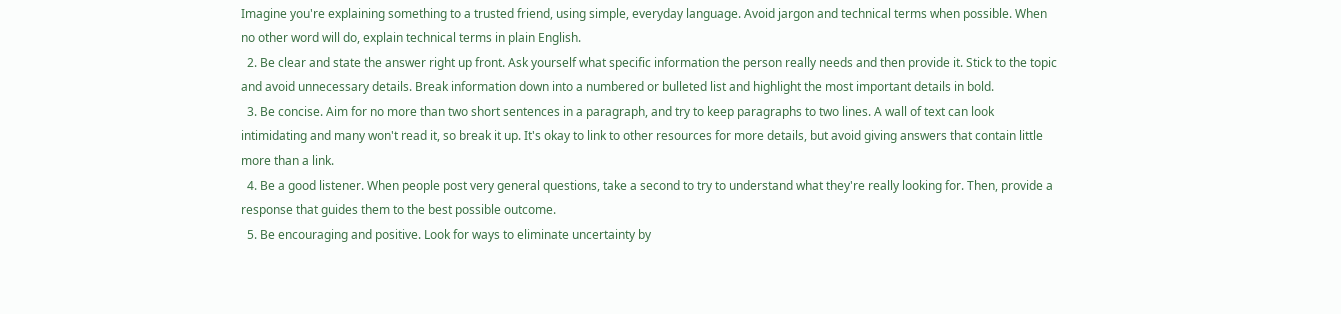Imagine you're explaining something to a trusted friend, using simple, everyday language. Avoid jargon and technical terms when possible. When no other word will do, explain technical terms in plain English.
  2. Be clear and state the answer right up front. Ask yourself what specific information the person really needs and then provide it. Stick to the topic and avoid unnecessary details. Break information down into a numbered or bulleted list and highlight the most important details in bold.
  3. Be concise. Aim for no more than two short sentences in a paragraph, and try to keep paragraphs to two lines. A wall of text can look intimidating and many won't read it, so break it up. It's okay to link to other resources for more details, but avoid giving answers that contain little more than a link.
  4. Be a good listener. When people post very general questions, take a second to try to understand what they're really looking for. Then, provide a response that guides them to the best possible outcome.
  5. Be encouraging and positive. Look for ways to eliminate uncertainty by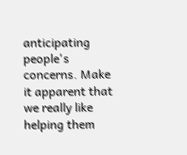anticipating people's concerns. Make it apparent that we really like helping them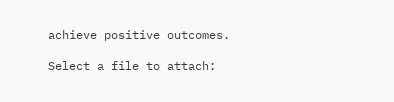achieve positive outcomes.

Select a file to attach: